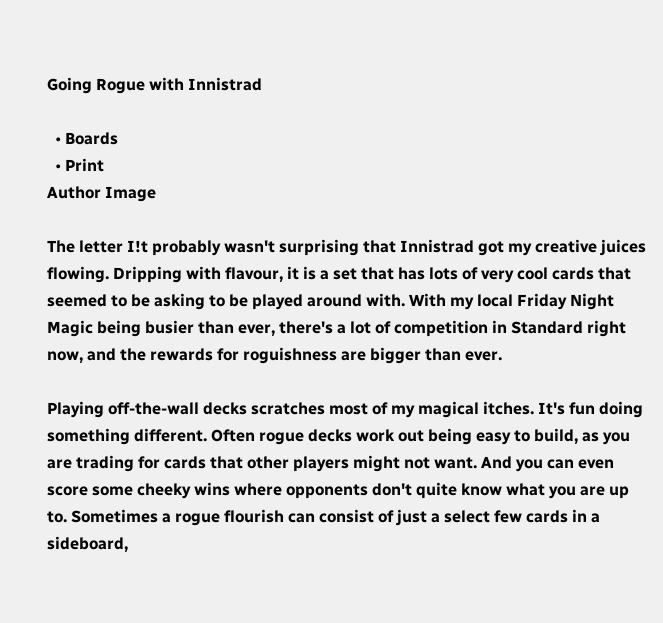Going Rogue with Innistrad

  • Boards
  • Print
Author Image

The letter I!t probably wasn't surprising that Innistrad got my creative juices flowing. Dripping with flavour, it is a set that has lots of very cool cards that seemed to be asking to be played around with. With my local Friday Night Magic being busier than ever, there's a lot of competition in Standard right now, and the rewards for roguishness are bigger than ever.

Playing off-the-wall decks scratches most of my magical itches. It's fun doing something different. Often rogue decks work out being easy to build, as you are trading for cards that other players might not want. And you can even score some cheeky wins where opponents don't quite know what you are up to. Sometimes a rogue flourish can consist of just a select few cards in a sideboard,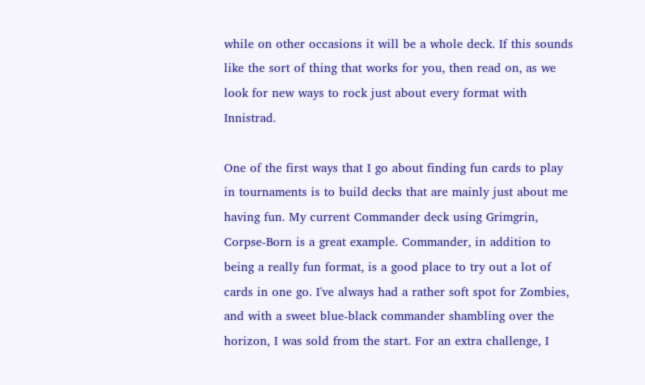while on other occasions it will be a whole deck. If this sounds like the sort of thing that works for you, then read on, as we look for new ways to rock just about every format with Innistrad.

One of the first ways that I go about finding fun cards to play in tournaments is to build decks that are mainly just about me having fun. My current Commander deck using Grimgrin, Corpse-Born is a great example. Commander, in addition to being a really fun format, is a good place to try out a lot of cards in one go. I've always had a rather soft spot for Zombies, and with a sweet blue-black commander shambling over the horizon, I was sold from the start. For an extra challenge, I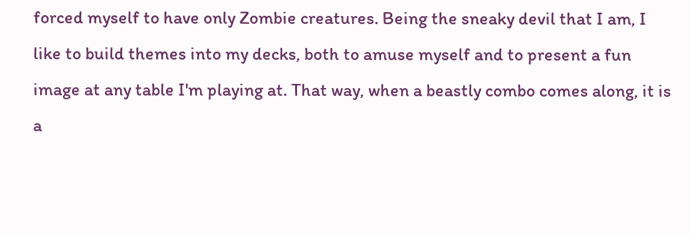forced myself to have only Zombie creatures. Being the sneaky devil that I am, I like to build themes into my decks, both to amuse myself and to present a fun image at any table I'm playing at. That way, when a beastly combo comes along, it is a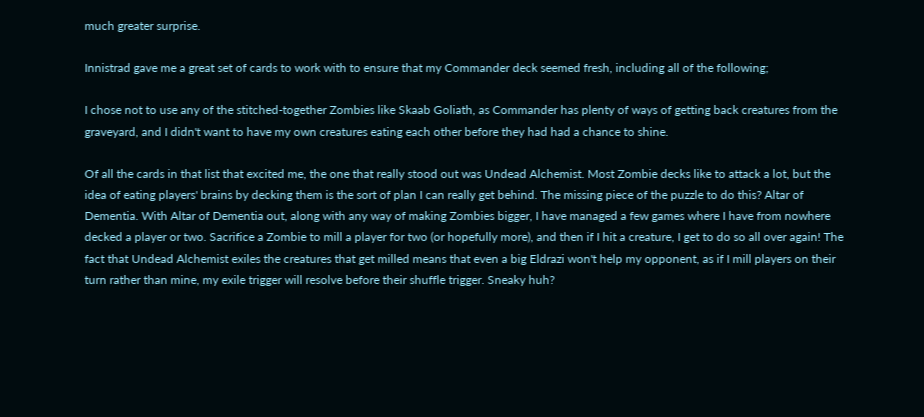much greater surprise.

Innistrad gave me a great set of cards to work with to ensure that my Commander deck seemed fresh, including all of the following;

I chose not to use any of the stitched-together Zombies like Skaab Goliath, as Commander has plenty of ways of getting back creatures from the graveyard, and I didn't want to have my own creatures eating each other before they had had a chance to shine.

Of all the cards in that list that excited me, the one that really stood out was Undead Alchemist. Most Zombie decks like to attack a lot, but the idea of eating players' brains by decking them is the sort of plan I can really get behind. The missing piece of the puzzle to do this? Altar of Dementia. With Altar of Dementia out, along with any way of making Zombies bigger, I have managed a few games where I have from nowhere decked a player or two. Sacrifice a Zombie to mill a player for two (or hopefully more), and then if I hit a creature, I get to do so all over again! The fact that Undead Alchemist exiles the creatures that get milled means that even a big Eldrazi won't help my opponent, as if I mill players on their turn rather than mine, my exile trigger will resolve before their shuffle trigger. Sneaky huh?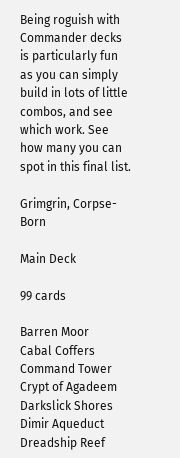Being roguish with Commander decks is particularly fun as you can simply build in lots of little combos, and see which work. See how many you can spot in this final list.

Grimgrin, Corpse-Born

Main Deck

99 cards

Barren Moor
Cabal Coffers
Command Tower
Crypt of Agadeem
Darkslick Shores
Dimir Aqueduct
Dreadship Reef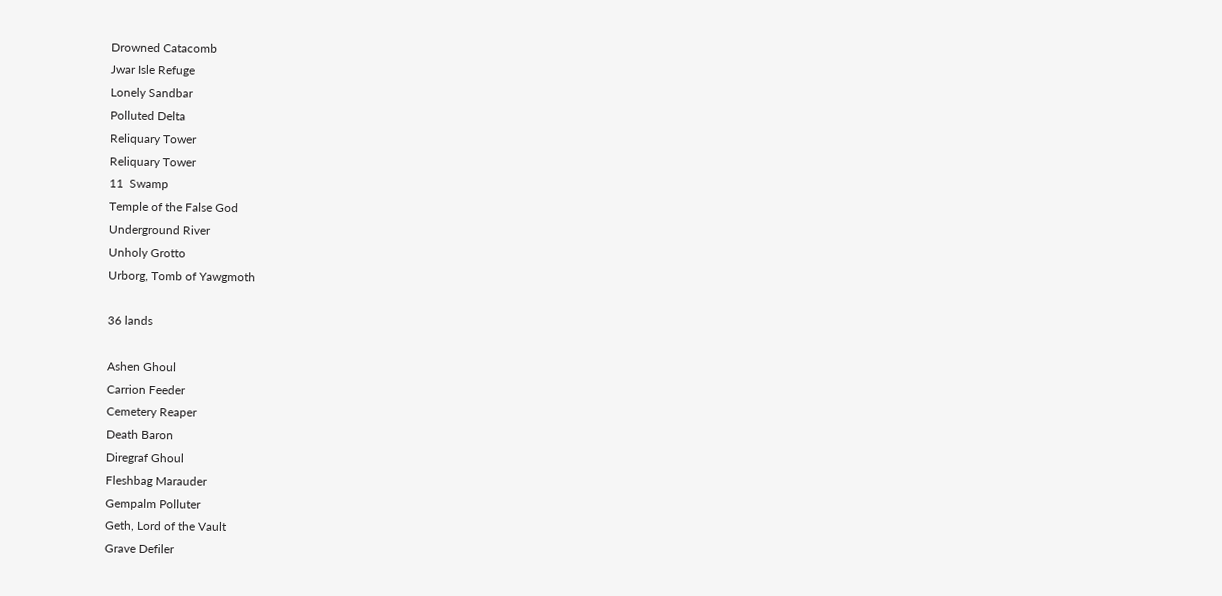Drowned Catacomb
Jwar Isle Refuge
Lonely Sandbar
Polluted Delta
Reliquary Tower
Reliquary Tower
11  Swamp
Temple of the False God
Underground River
Unholy Grotto
Urborg, Tomb of Yawgmoth

36 lands

Ashen Ghoul
Carrion Feeder
Cemetery Reaper
Death Baron
Diregraf Ghoul
Fleshbag Marauder
Gempalm Polluter
Geth, Lord of the Vault
Grave Defiler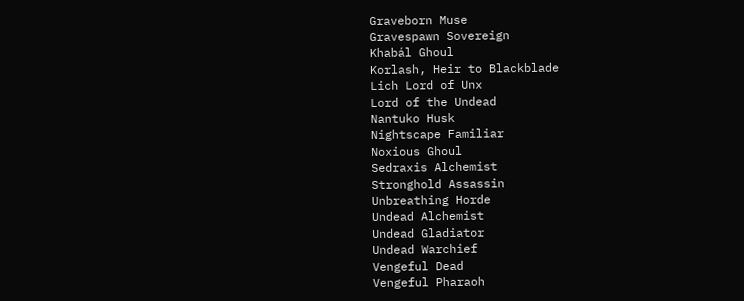Graveborn Muse
Gravespawn Sovereign
Khabál Ghoul
Korlash, Heir to Blackblade
Lich Lord of Unx
Lord of the Undead
Nantuko Husk
Nightscape Familiar
Noxious Ghoul
Sedraxis Alchemist
Stronghold Assassin
Unbreathing Horde
Undead Alchemist
Undead Gladiator
Undead Warchief
Vengeful Dead
Vengeful Pharaoh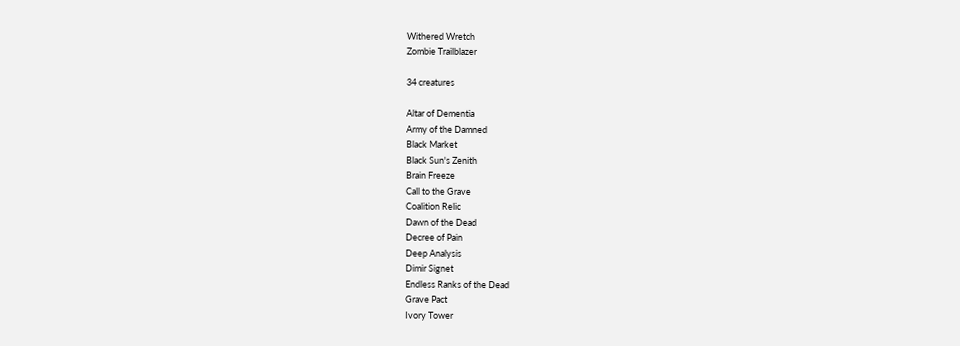Withered Wretch
Zombie Trailblazer

34 creatures

Altar of Dementia
Army of the Damned
Black Market
Black Sun's Zenith
Brain Freeze
Call to the Grave
Coalition Relic
Dawn of the Dead
Decree of Pain
Deep Analysis
Dimir Signet
Endless Ranks of the Dead
Grave Pact
Ivory Tower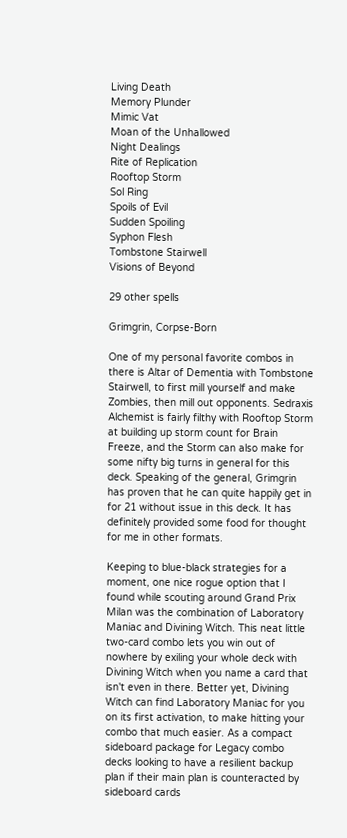Living Death
Memory Plunder
Mimic Vat
Moan of the Unhallowed
Night Dealings
Rite of Replication
Rooftop Storm
Sol Ring
Spoils of Evil
Sudden Spoiling
Syphon Flesh
Tombstone Stairwell
Visions of Beyond

29 other spells

Grimgrin, Corpse-Born

One of my personal favorite combos in there is Altar of Dementia with Tombstone Stairwell, to first mill yourself and make Zombies, then mill out opponents. Sedraxis Alchemist is fairly filthy with Rooftop Storm at building up storm count for Brain Freeze, and the Storm can also make for some nifty big turns in general for this deck. Speaking of the general, Grimgrin has proven that he can quite happily get in for 21 without issue in this deck. It has definitely provided some food for thought for me in other formats.

Keeping to blue-black strategies for a moment, one nice rogue option that I found while scouting around Grand Prix Milan was the combination of Laboratory Maniac and Divining Witch. This neat little two-card combo lets you win out of nowhere by exiling your whole deck with Divining Witch when you name a card that isn't even in there. Better yet, Divining Witch can find Laboratory Maniac for you on its first activation, to make hitting your combo that much easier. As a compact sideboard package for Legacy combo decks looking to have a resilient backup plan if their main plan is counteracted by sideboard cards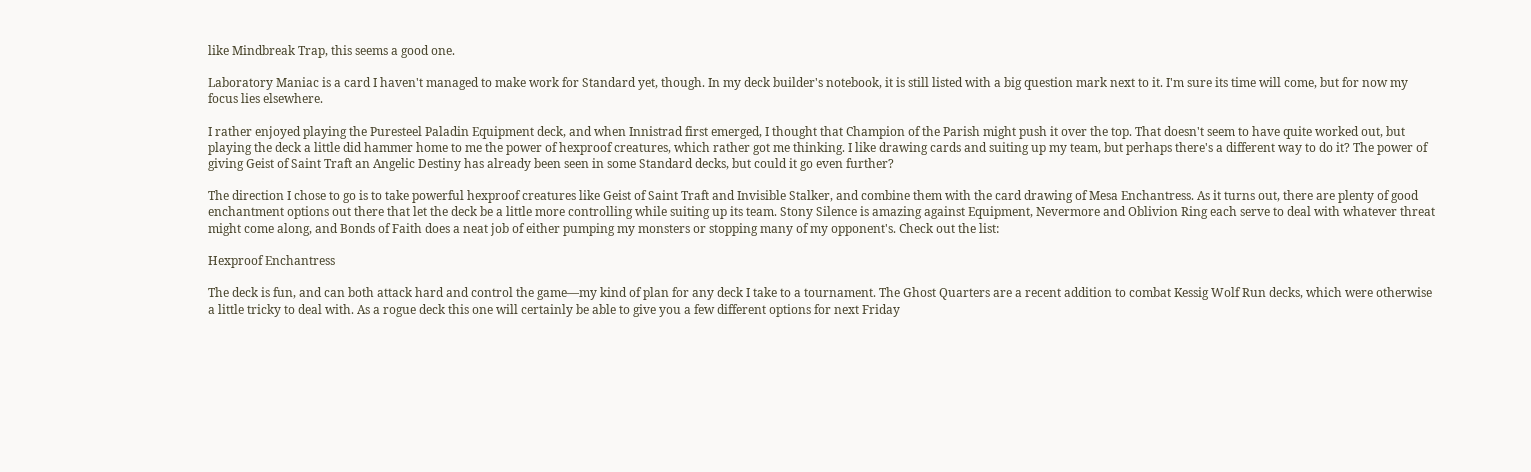like Mindbreak Trap, this seems a good one.

Laboratory Maniac is a card I haven't managed to make work for Standard yet, though. In my deck builder's notebook, it is still listed with a big question mark next to it. I'm sure its time will come, but for now my focus lies elsewhere.

I rather enjoyed playing the Puresteel Paladin Equipment deck, and when Innistrad first emerged, I thought that Champion of the Parish might push it over the top. That doesn't seem to have quite worked out, but playing the deck a little did hammer home to me the power of hexproof creatures, which rather got me thinking. I like drawing cards and suiting up my team, but perhaps there's a different way to do it? The power of giving Geist of Saint Traft an Angelic Destiny has already been seen in some Standard decks, but could it go even further?

The direction I chose to go is to take powerful hexproof creatures like Geist of Saint Traft and Invisible Stalker, and combine them with the card drawing of Mesa Enchantress. As it turns out, there are plenty of good enchantment options out there that let the deck be a little more controlling while suiting up its team. Stony Silence is amazing against Equipment, Nevermore and Oblivion Ring each serve to deal with whatever threat might come along, and Bonds of Faith does a neat job of either pumping my monsters or stopping many of my opponent's. Check out the list:

Hexproof Enchantress

The deck is fun, and can both attack hard and control the game—my kind of plan for any deck I take to a tournament. The Ghost Quarters are a recent addition to combat Kessig Wolf Run decks, which were otherwise a little tricky to deal with. As a rogue deck this one will certainly be able to give you a few different options for next Friday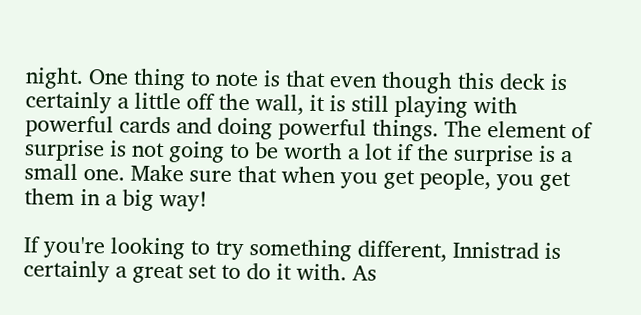night. One thing to note is that even though this deck is certainly a little off the wall, it is still playing with powerful cards and doing powerful things. The element of surprise is not going to be worth a lot if the surprise is a small one. Make sure that when you get people, you get them in a big way!

If you're looking to try something different, Innistrad is certainly a great set to do it with. As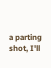a parting shot, I'll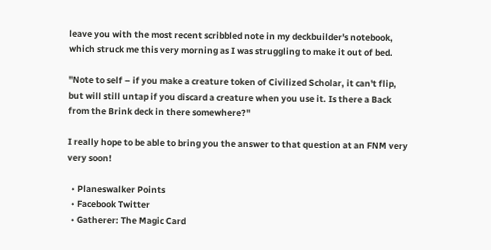leave you with the most recent scribbled note in my deckbuilder's notebook, which struck me this very morning as I was struggling to make it out of bed.

"Note to self – if you make a creature token of Civilized Scholar, it can't flip, but will still untap if you discard a creature when you use it. Is there a Back from the Brink deck in there somewhere?"

I really hope to be able to bring you the answer to that question at an FNM very very soon!

  • Planeswalker Points
  • Facebook Twitter
  • Gatherer: The Magic Card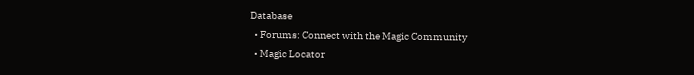Database
  • Forums: Connect with the Magic Community
  • Magic Locator